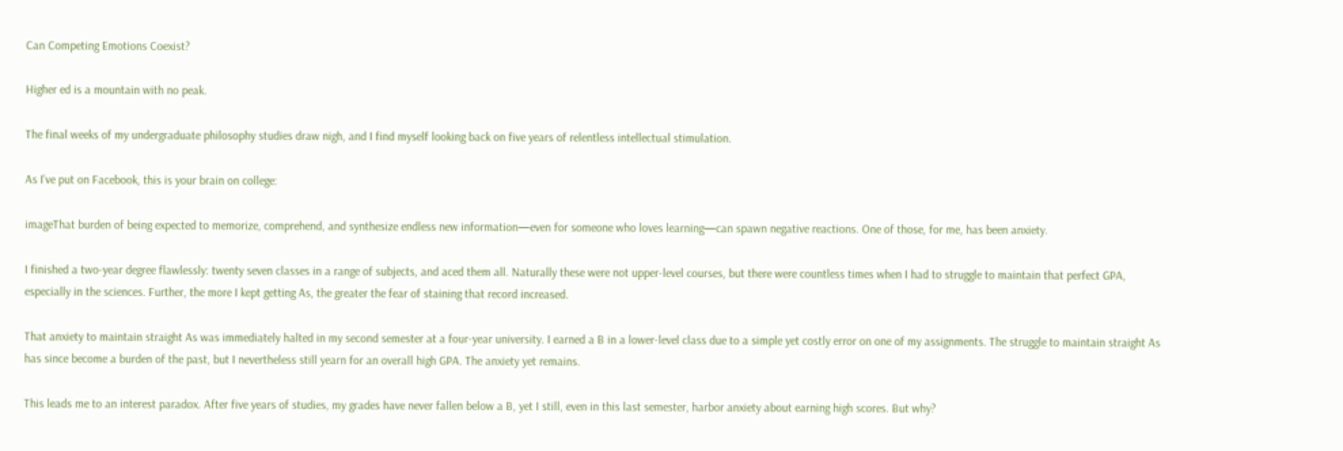Can Competing Emotions Coexist?

Higher ed is a mountain with no peak.

The final weeks of my undergraduate philosophy studies draw nigh, and I find myself looking back on five years of relentless intellectual stimulation.

As I’ve put on Facebook, this is your brain on college:

imageThat burden of being expected to memorize, comprehend, and synthesize endless new information—even for someone who loves learning—can spawn negative reactions. One of those, for me, has been anxiety.

I finished a two-year degree flawlessly: twenty seven classes in a range of subjects, and aced them all. Naturally these were not upper-level courses, but there were countless times when I had to struggle to maintain that perfect GPA, especially in the sciences. Further, the more I kept getting As, the greater the fear of staining that record increased.

That anxiety to maintain straight As was immediately halted in my second semester at a four-year university. I earned a B in a lower-level class due to a simple yet costly error on one of my assignments. The struggle to maintain straight As has since become a burden of the past, but I nevertheless still yearn for an overall high GPA. The anxiety yet remains.

This leads me to an interest paradox. After five years of studies, my grades have never fallen below a B, yet I still, even in this last semester, harbor anxiety about earning high scores. But why?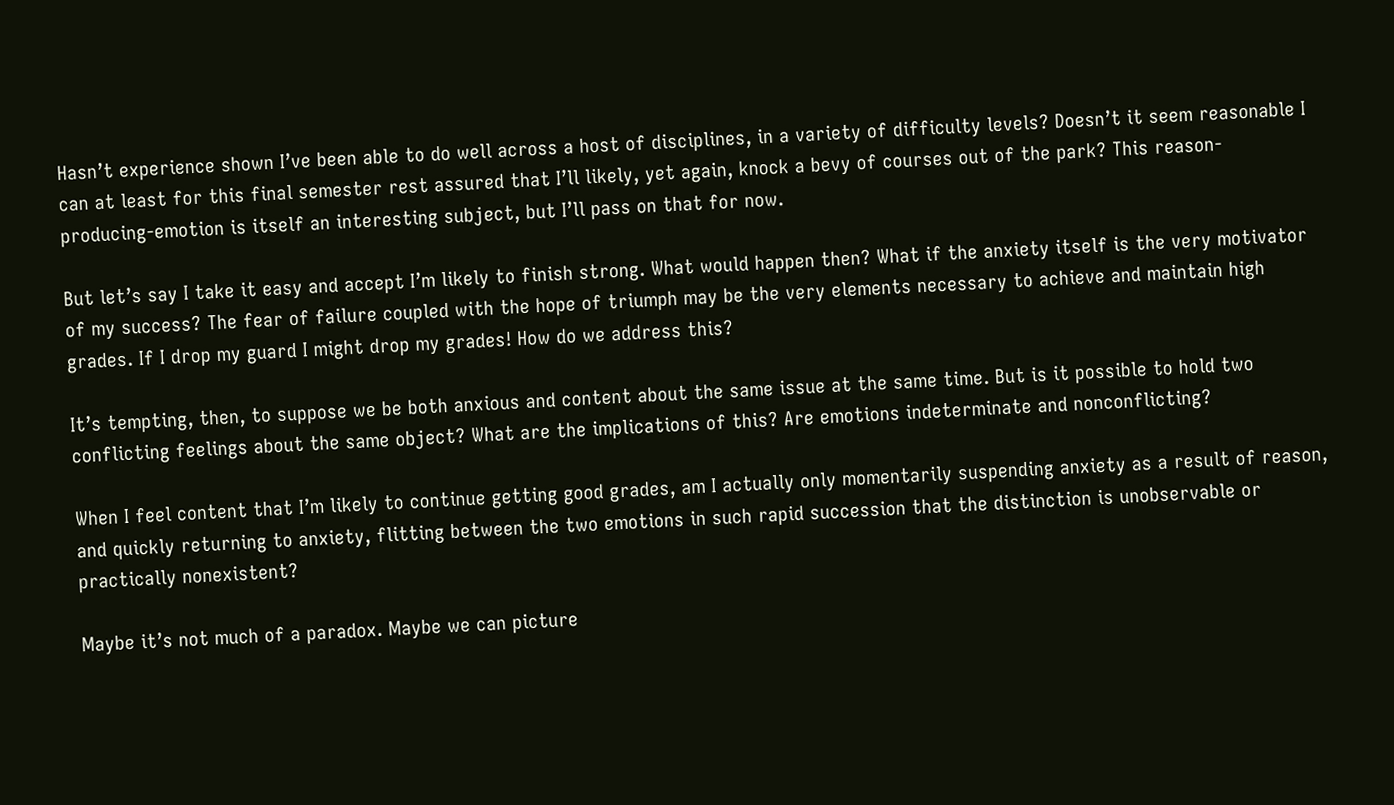Hasn’t experience shown I’ve been able to do well across a host of disciplines, in a variety of difficulty levels? Doesn’t it seem reasonable I can at least for this final semester rest assured that I’ll likely, yet again, knock a bevy of courses out of the park? This reason-producing-emotion is itself an interesting subject, but I’ll pass on that for now.

But let’s say I take it easy and accept I’m likely to finish strong. What would happen then? What if the anxiety itself is the very motivator of my success? The fear of failure coupled with the hope of triumph may be the very elements necessary to achieve and maintain high grades. If I drop my guard I might drop my grades! How do we address this?

It’s tempting, then, to suppose we be both anxious and content about the same issue at the same time. But is it possible to hold two conflicting feelings about the same object? What are the implications of this? Are emotions indeterminate and nonconflicting?

When I feel content that I’m likely to continue getting good grades, am I actually only momentarily suspending anxiety as a result of reason, and quickly returning to anxiety, flitting between the two emotions in such rapid succession that the distinction is unobservable or practically nonexistent?

Maybe it’s not much of a paradox. Maybe we can picture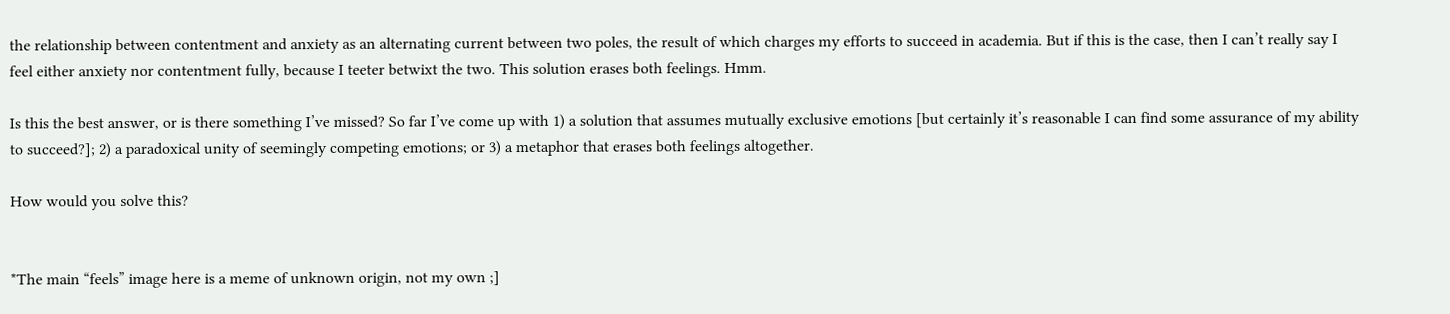the relationship between contentment and anxiety as an alternating current between two poles, the result of which charges my efforts to succeed in academia. But if this is the case, then I can’t really say I feel either anxiety nor contentment fully, because I teeter betwixt the two. This solution erases both feelings. Hmm.

Is this the best answer, or is there something I’ve missed? So far I’ve come up with 1) a solution that assumes mutually exclusive emotions [but certainly it’s reasonable I can find some assurance of my ability to succeed?]; 2) a paradoxical unity of seemingly competing emotions; or 3) a metaphor that erases both feelings altogether.

How would you solve this?


*The main “feels” image here is a meme of unknown origin, not my own ;]